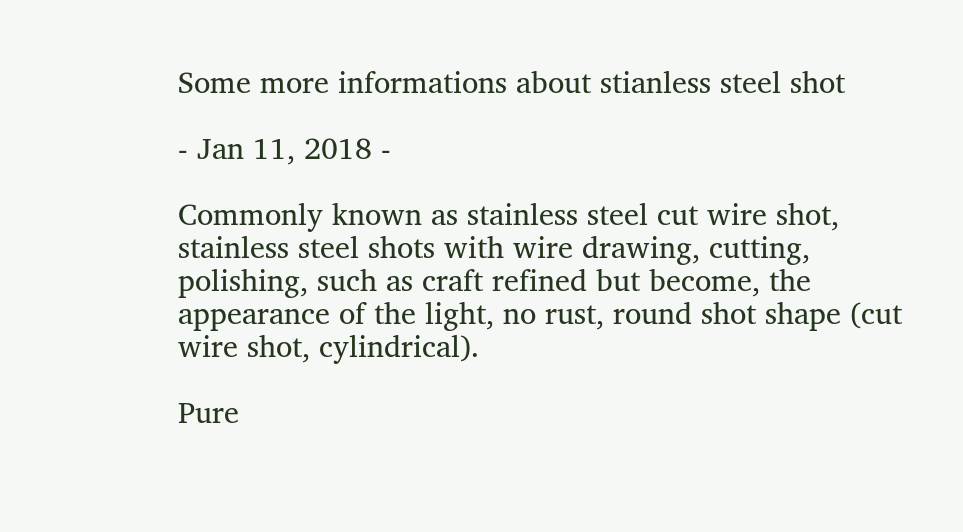Some more informations about stianless steel shot

- Jan 11, 2018 -

Commonly known as stainless steel cut wire shot, stainless steel shots with wire drawing, cutting, polishing, such as craft refined but become, the appearance of the light, no rust, round shot shape (cut wire shot, cylindrical).

Pure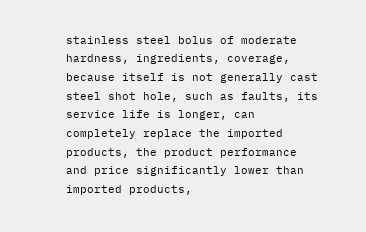stainless steel bolus of moderate hardness, ingredients, coverage, because itself is not generally cast steel shot hole, such as faults, its service life is longer, can completely replace the imported products, the product performance and price significantly lower than imported products,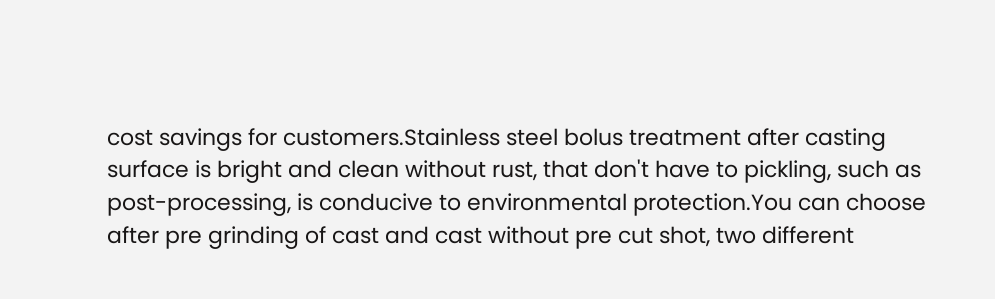cost savings for customers.Stainless steel bolus treatment after casting surface is bright and clean without rust, that don't have to pickling, such as post-processing, is conducive to environmental protection.You can choose after pre grinding of cast and cast without pre cut shot, two different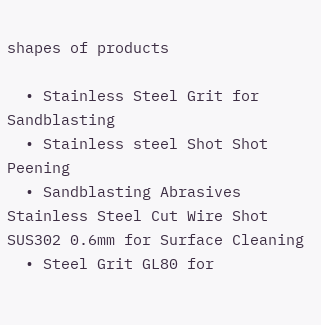shapes of products

  • Stainless Steel Grit for Sandblasting
  • Stainless steel Shot Shot Peening
  • Sandblasting Abrasives Stainless Steel Cut Wire Shot SUS302 0.6mm for Surface Cleaning
  • Steel Grit GL80 for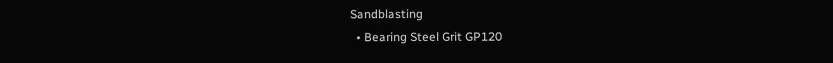Sandblasting
  • Bearing Steel Grit GP120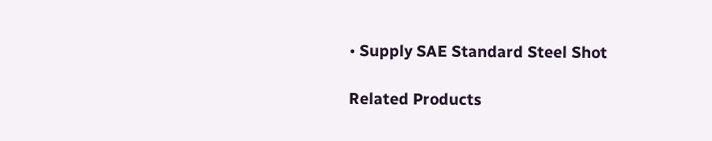• Supply SAE Standard Steel Shot

Related Products